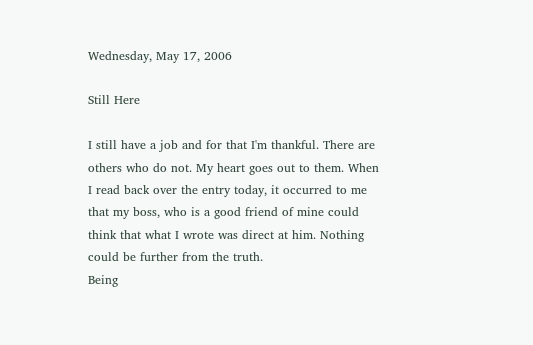Wednesday, May 17, 2006

Still Here

I still have a job and for that I'm thankful. There are others who do not. My heart goes out to them. When I read back over the entry today, it occurred to me that my boss, who is a good friend of mine could think that what I wrote was direct at him. Nothing could be further from the truth.
Being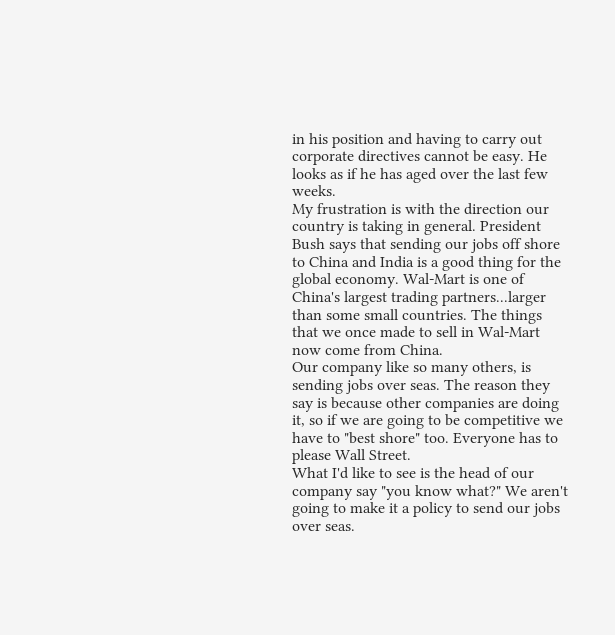in his position and having to carry out corporate directives cannot be easy. He looks as if he has aged over the last few weeks.
My frustration is with the direction our country is taking in general. President Bush says that sending our jobs off shore to China and India is a good thing for the global economy. Wal-Mart is one of China's largest trading partners...larger than some small countries. The things that we once made to sell in Wal-Mart now come from China.
Our company like so many others, is sending jobs over seas. The reason they say is because other companies are doing it, so if we are going to be competitive we have to "best shore" too. Everyone has to please Wall Street.
What I'd like to see is the head of our company say "you know what?" We aren't going to make it a policy to send our jobs over seas.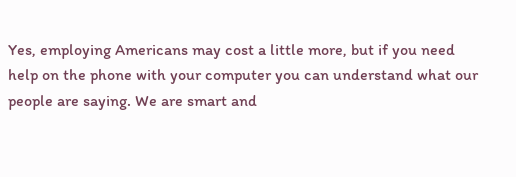Yes, employing Americans may cost a little more, but if you need help on the phone with your computer you can understand what our people are saying. We are smart and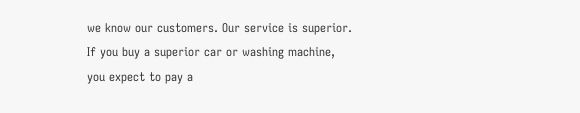we know our customers. Our service is superior. If you buy a superior car or washing machine, you expect to pay a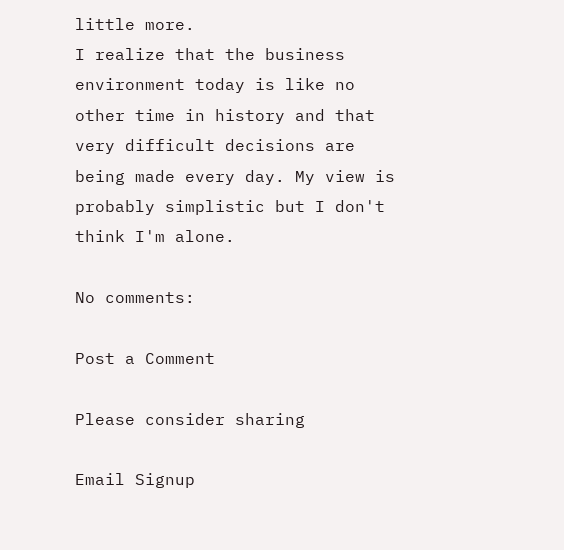little more.
I realize that the business environment today is like no other time in history and that very difficult decisions are being made every day. My view is probably simplistic but I don't think I'm alone.

No comments:

Post a Comment

Please consider sharing

Email Signup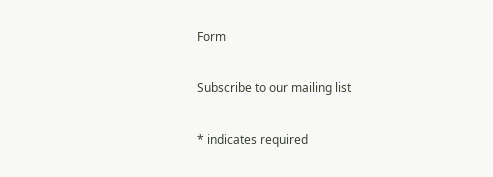Form

Subscribe to our mailing list

* indicates required